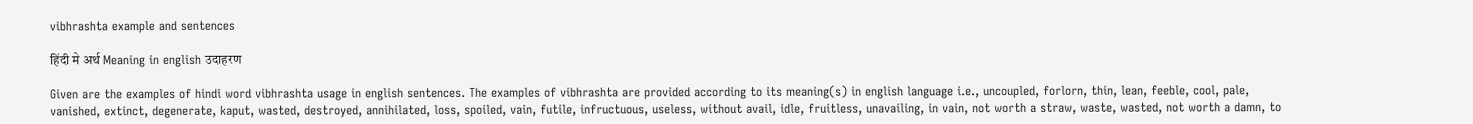vibhrashta example and sentences

हिंदी मे अर्थ Meaning in english उदाहरण

Given are the examples of hindi word vibhrashta usage in english sentences. The examples of vibhrashta are provided according to its meaning(s) in english language i.e., uncoupled, forlorn, thin, lean, feeble, cool, pale, vanished, extinct, degenerate, kaput, wasted, destroyed, annihilated, loss, spoiled, vain, futile, infructuous, useless, without avail, idle, fruitless, unavailing, in vain, not worth a straw, waste, wasted, not worth a damn, to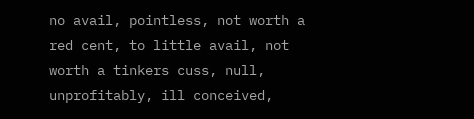no avail, pointless, not worth a red cent, to little avail, not worth a tinkers cuss, null, unprofitably, ill conceived,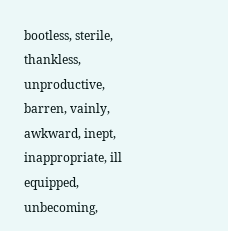bootless, sterile, thankless, unproductive, barren, vainly, awkward, inept, inappropriate, ill equipped, unbecoming,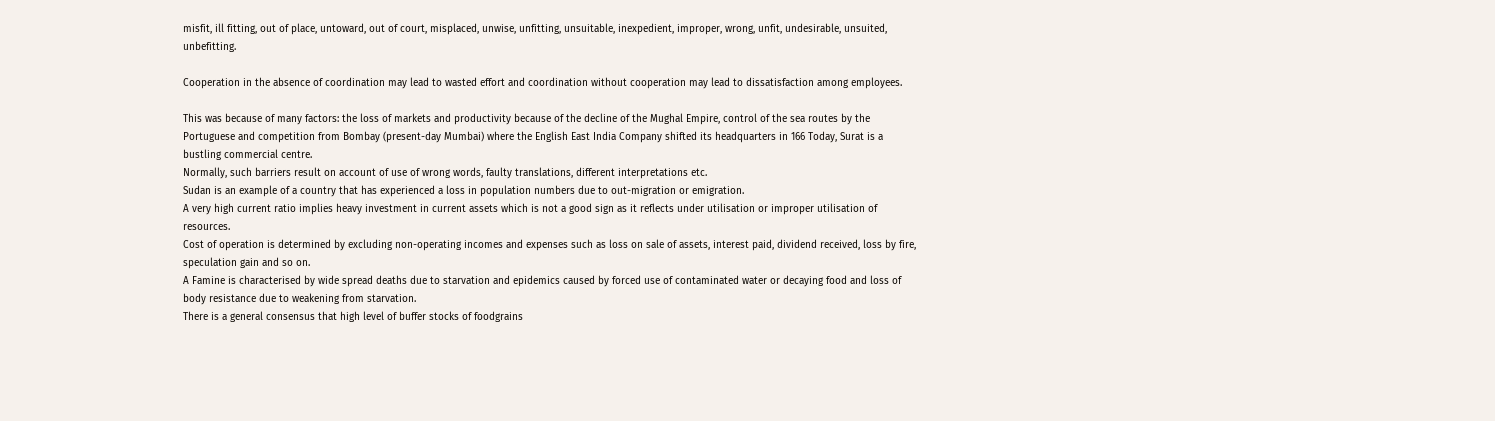misfit, ill fitting, out of place, untoward, out of court, misplaced, unwise, unfitting, unsuitable, inexpedient, improper, wrong, unfit, undesirable, unsuited, unbefitting.

Cooperation in the absence of coordination may lead to wasted effort and coordination without cooperation may lead to dissatisfaction among employees.

This was because of many factors: the loss of markets and productivity because of the decline of the Mughal Empire, control of the sea routes by the Portuguese and competition from Bombay (present-day Mumbai) where the English East India Company shifted its headquarters in 166 Today, Surat is a bustling commercial centre.
Normally, such barriers result on account of use of wrong words, faulty translations, different interpretations etc.
Sudan is an example of a country that has experienced a loss in population numbers due to out-migration or emigration.
A very high current ratio implies heavy investment in current assets which is not a good sign as it reflects under utilisation or improper utilisation of resources.
Cost of operation is determined by excluding non-operating incomes and expenses such as loss on sale of assets, interest paid, dividend received, loss by fire, speculation gain and so on.
A Famine is characterised by wide spread deaths due to starvation and epidemics caused by forced use of contaminated water or decaying food and loss of body resistance due to weakening from starvation.
There is a general consensus that high level of buffer stocks of foodgrains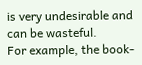is very undesirable and can be wasteful.
For example, the book-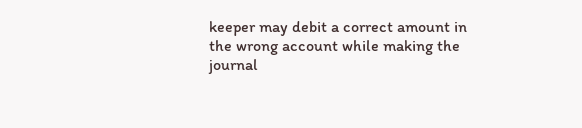keeper may debit a correct amount in the wrong account while making the journal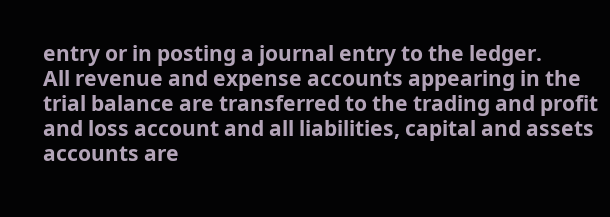entry or in posting a journal entry to the ledger.
All revenue and expense accounts appearing in the trial balance are transferred to the trading and profit and loss account and all liabilities, capital and assets accounts are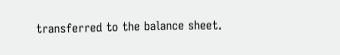transferred to the balance sheet.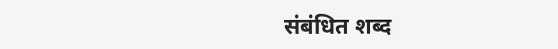संबंधित शब्द